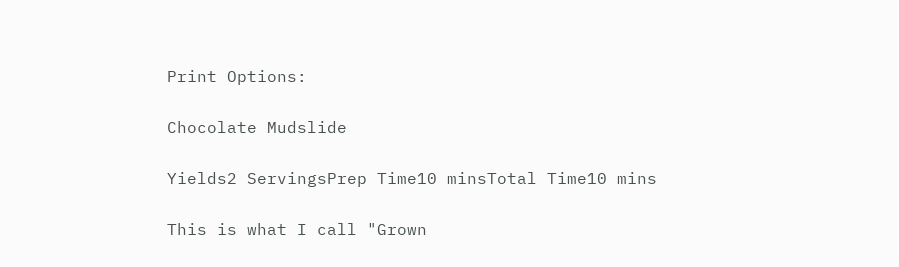Print Options:

Chocolate Mudslide

Yields2 ServingsPrep Time10 minsTotal Time10 mins

This is what I call "Grown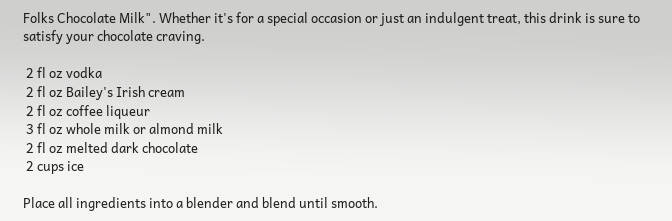Folks Chocolate Milk". Whether it's for a special occasion or just an indulgent treat, this drink is sure to satisfy your chocolate craving.

 2 fl oz vodka
 2 fl oz Bailey's Irish cream
 2 fl oz coffee liqueur
 3 fl oz whole milk or almond milk
 2 fl oz melted dark chocolate
 2 cups ice

Place all ingredients into a blender and blend until smooth.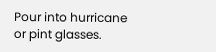Pour into hurricane or pint glasses.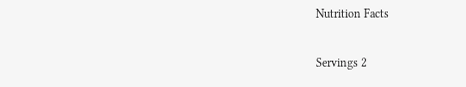Nutrition Facts

Servings 2